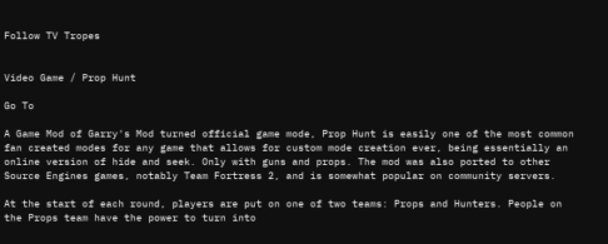Follow TV Tropes


Video Game / Prop Hunt

Go To

A Game Mod of Garry's Mod turned official game mode, Prop Hunt is easily one of the most common fan created modes for any game that allows for custom mode creation ever, being essentially an online version of hide and seek. Only with guns and props. The mod was also ported to other Source Engines games, notably Team Fortress 2, and is somewhat popular on community servers.

At the start of each round, players are put on one of two teams: Props and Hunters. People on the Props team have the power to turn into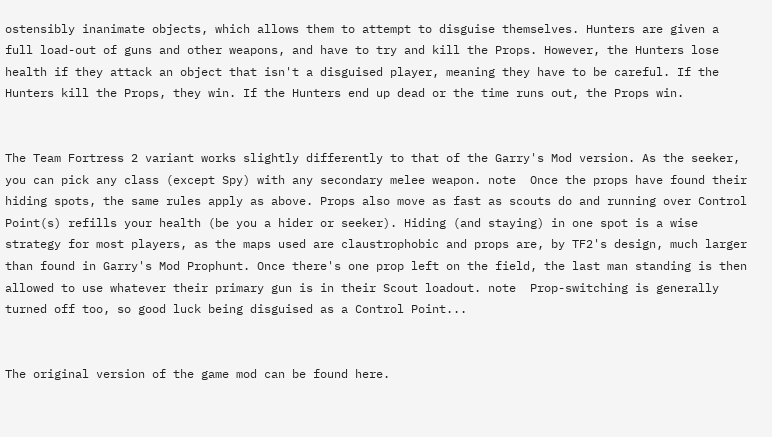ostensibly inanimate objects, which allows them to attempt to disguise themselves. Hunters are given a full load-out of guns and other weapons, and have to try and kill the Props. However, the Hunters lose health if they attack an object that isn't a disguised player, meaning they have to be careful. If the Hunters kill the Props, they win. If the Hunters end up dead or the time runs out, the Props win.


The Team Fortress 2 variant works slightly differently to that of the Garry's Mod version. As the seeker, you can pick any class (except Spy) with any secondary melee weapon. note  Once the props have found their hiding spots, the same rules apply as above. Props also move as fast as scouts do and running over Control Point(s) refills your health (be you a hider or seeker). Hiding (and staying) in one spot is a wise strategy for most players, as the maps used are claustrophobic and props are, by TF2's design, much larger than found in Garry's Mod Prophunt. Once there's one prop left on the field, the last man standing is then allowed to use whatever their primary gun is in their Scout loadout. note  Prop-switching is generally turned off too, so good luck being disguised as a Control Point...


The original version of the game mod can be found here.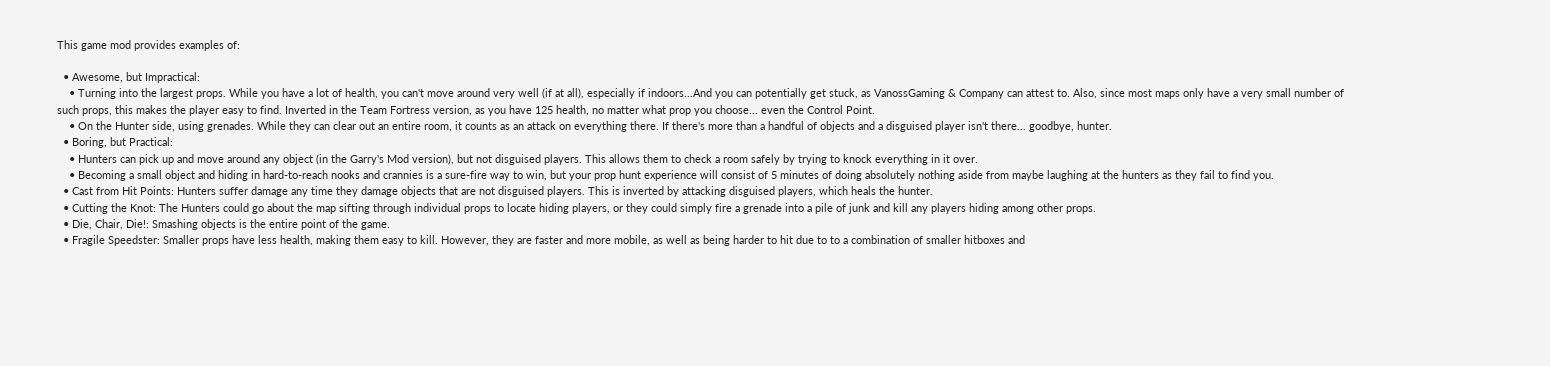This game mod provides examples of:

  • Awesome, but Impractical:
    • Turning into the largest props. While you have a lot of health, you can't move around very well (if at all), especially if indoors...And you can potentially get stuck, as VanossGaming & Company can attest to. Also, since most maps only have a very small number of such props, this makes the player easy to find. Inverted in the Team Fortress version, as you have 125 health, no matter what prop you choose... even the Control Point.
    • On the Hunter side, using grenades. While they can clear out an entire room, it counts as an attack on everything there. If there's more than a handful of objects and a disguised player isn't there... goodbye, hunter.
  • Boring, but Practical:
    • Hunters can pick up and move around any object (in the Garry's Mod version), but not disguised players. This allows them to check a room safely by trying to knock everything in it over.
    • Becoming a small object and hiding in hard-to-reach nooks and crannies is a sure-fire way to win, but your prop hunt experience will consist of 5 minutes of doing absolutely nothing aside from maybe laughing at the hunters as they fail to find you.
  • Cast from Hit Points: Hunters suffer damage any time they damage objects that are not disguised players. This is inverted by attacking disguised players, which heals the hunter.
  • Cutting the Knot: The Hunters could go about the map sifting through individual props to locate hiding players, or they could simply fire a grenade into a pile of junk and kill any players hiding among other props.
  • Die, Chair, Die!: Smashing objects is the entire point of the game.
  • Fragile Speedster: Smaller props have less health, making them easy to kill. However, they are faster and more mobile, as well as being harder to hit due to to a combination of smaller hitboxes and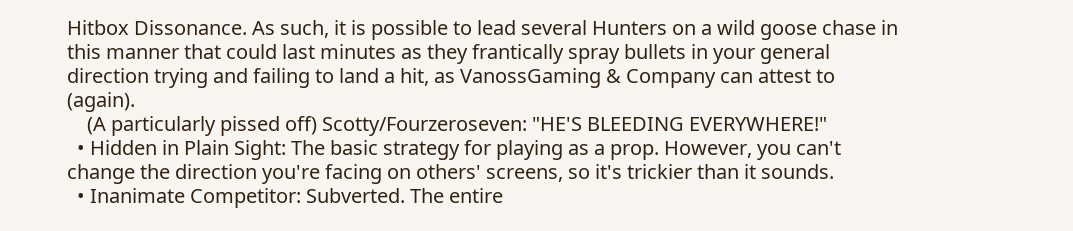Hitbox Dissonance. As such, it is possible to lead several Hunters on a wild goose chase in this manner that could last minutes as they frantically spray bullets in your general direction trying and failing to land a hit, as VanossGaming & Company can attest to (again).
    (A particularly pissed off) Scotty/Fourzeroseven: "HE'S BLEEDING EVERYWHERE!"
  • Hidden in Plain Sight: The basic strategy for playing as a prop. However, you can't change the direction you're facing on others' screens, so it's trickier than it sounds.
  • Inanimate Competitor: Subverted. The entire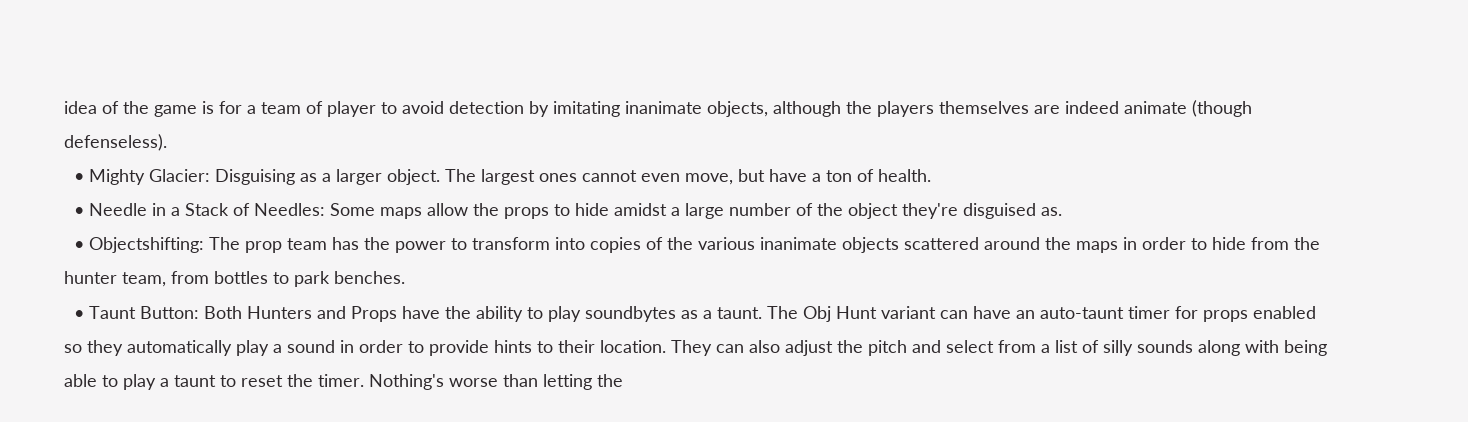idea of the game is for a team of player to avoid detection by imitating inanimate objects, although the players themselves are indeed animate (though defenseless).
  • Mighty Glacier: Disguising as a larger object. The largest ones cannot even move, but have a ton of health.
  • Needle in a Stack of Needles: Some maps allow the props to hide amidst a large number of the object they're disguised as.
  • Objectshifting: The prop team has the power to transform into copies of the various inanimate objects scattered around the maps in order to hide from the hunter team, from bottles to park benches.
  • Taunt Button: Both Hunters and Props have the ability to play soundbytes as a taunt. The Obj Hunt variant can have an auto-taunt timer for props enabled so they automatically play a sound in order to provide hints to their location. They can also adjust the pitch and select from a list of silly sounds along with being able to play a taunt to reset the timer. Nothing's worse than letting the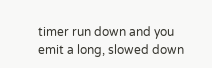timer run down and you emit a long, slowed down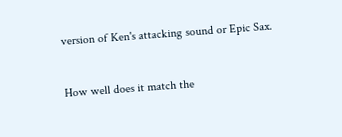version of Ken's attacking sound or Epic Sax.


How well does it match the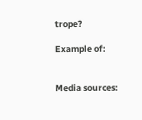trope?

Example of:


Media sources: